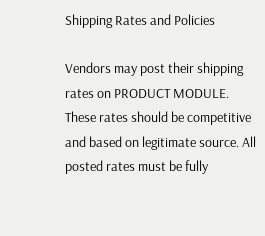Shipping Rates and Policies

Vendors may post their shipping rates on PRODUCT MODULE. These rates should be competitive and based on legitimate source. All posted rates must be fully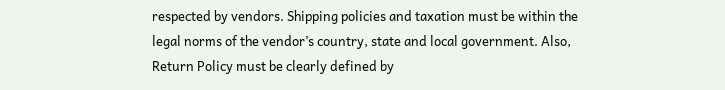respected by vendors. Shipping policies and taxation must be within the legal norms of the vendor’s country, state and local government. Also, Return Policy must be clearly defined by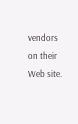vendors on their Web site.